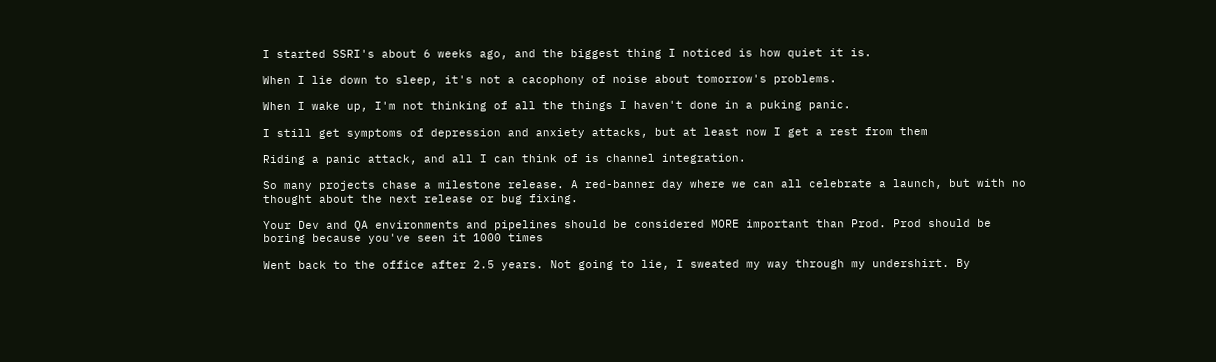I started SSRI's about 6 weeks ago, and the biggest thing I noticed is how quiet it is.

When I lie down to sleep, it's not a cacophony of noise about tomorrow's problems.

When I wake up, I'm not thinking of all the things I haven't done in a puking panic.

I still get symptoms of depression and anxiety attacks, but at least now I get a rest from them

Riding a panic attack, and all I can think of is channel integration.

So many projects chase a milestone release. A red-banner day where we can all celebrate a launch, but with no thought about the next release or bug fixing.

Your Dev and QA environments and pipelines should be considered MORE important than Prod. Prod should be boring because you've seen it 1000 times

Went back to the office after 2.5 years. Not going to lie, I sweated my way through my undershirt. By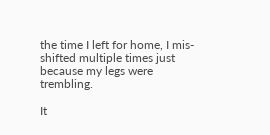the time I left for home, I mis-shifted multiple times just because my legs were trembling.

It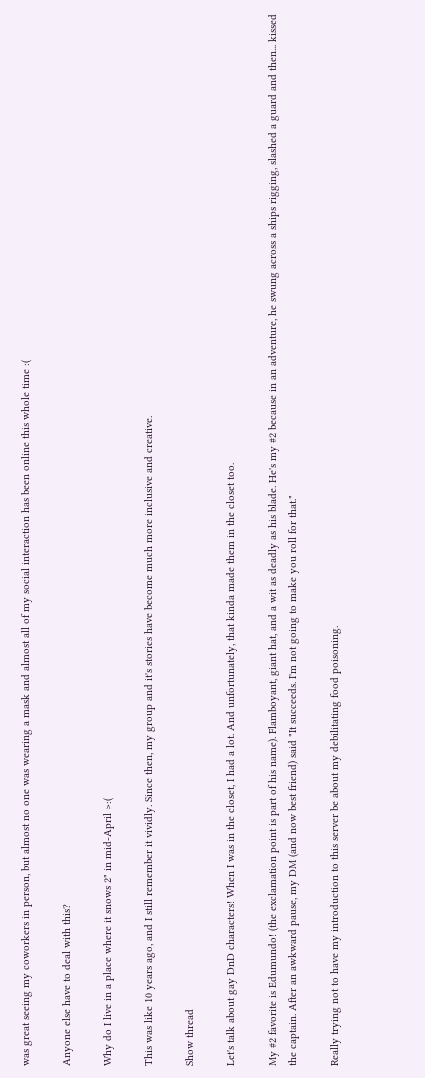was great seeing my coworkers in person, but almost no one was wearing a mask and almost all of my social interaction has been online this whole time :(

Anyone else have to deal with this?

Why do I live in a place where it snows 2" in mid-April >:(

This was like 10 years ago, and I still remember it vividly. Since then, my group and it's stories have become much more inclusive and creative.

Show thread

Let's talk about gay DnD characters! When I was in the closet, I had a lot. And unfortunately, that kinda made them in the closet too.

My #2 favorite is Edumundo! (the exclamation point is part of his name). Flamboyant, giant hat, and a wit as deadly as his blade. He's my #2 because in an adventure, he swung across a ships rigging, slashed a guard and then... kissed the captain. After an awkward pause, my DM (and now best friend) said "It succeeds. I'm not going to make you roll for that."

Really trying not to have my introduction to this server be about my debilitating food poisoning.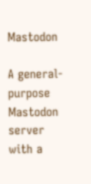Mastodon

A general-purpose Mastodon server with a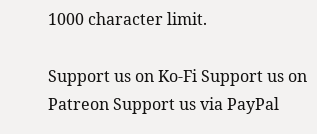1000 character limit.

Support us on Ko-Fi Support us on Patreon Support us via PayPal